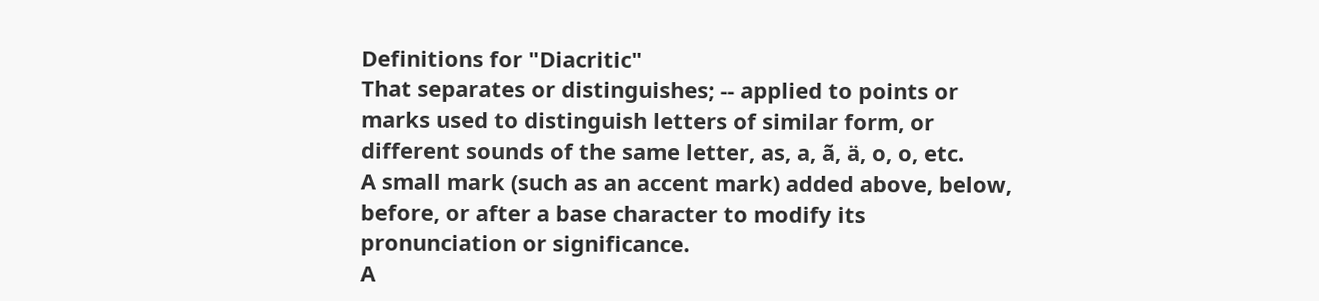Definitions for "Diacritic"
That separates or distinguishes; -- applied to points or marks used to distinguish letters of similar form, or different sounds of the same letter, as, a, ã, ä, o, o, etc.
A small mark (such as an accent mark) added above, below, before, or after a base character to modify its pronunciation or significance.
A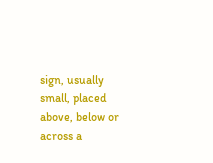sign, usually small, placed above, below or across a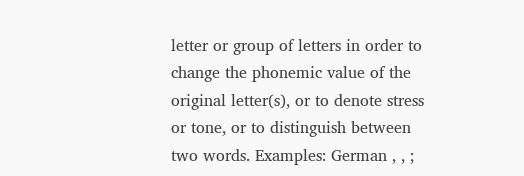letter or group of letters in order to change the phonemic value of the original letter(s), or to denote stress or tone, or to distinguish between two words. Examples: German , , ;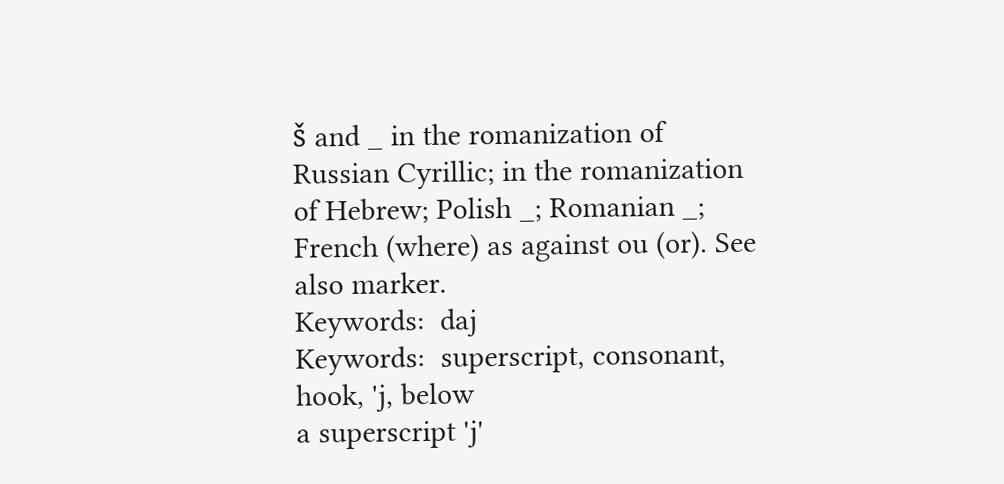š and _ in the romanization of Russian Cyrillic; in the romanization of Hebrew; Polish _; Romanian _; French (where) as against ou (or). See also marker.
Keywords:  daj
Keywords:  superscript, consonant, hook, 'j, below
a superscript 'j'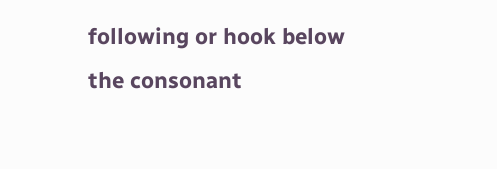following or hook below the consonant